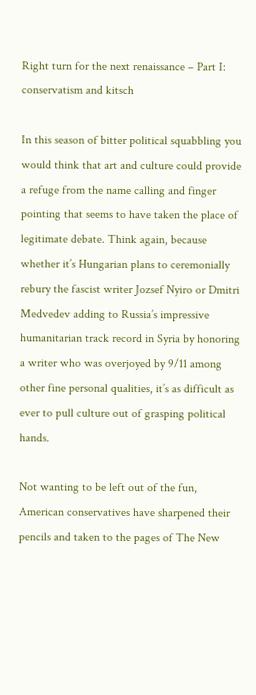Right turn for the next renaissance – Part I: conservatism and kitsch

In this season of bitter political squabbling you would think that art and culture could provide a refuge from the name calling and finger pointing that seems to have taken the place of legitimate debate. Think again, because whether it’s Hungarian plans to ceremonially rebury the fascist writer Jozsef Nyiro or Dmitri Medvedev adding to Russia’s impressive humanitarian track record in Syria by honoring a writer who was overjoyed by 9/11 among other fine personal qualities, it’s as difficult as ever to pull culture out of grasping political hands.

Not wanting to be left out of the fun, American conservatives have sharpened their pencils and taken to the pages of The New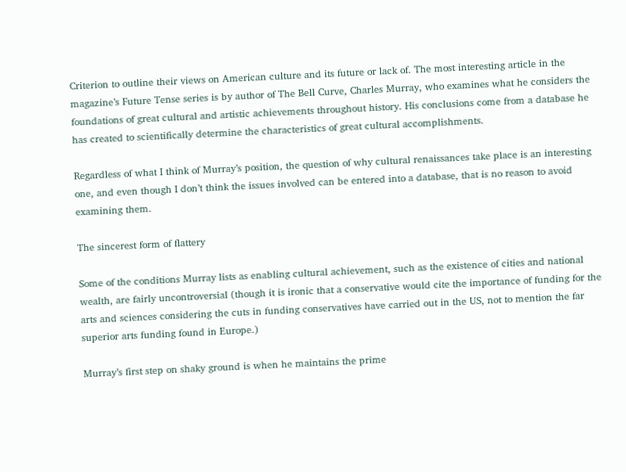Criterion to outline their views on American culture and its future or lack of. The most interesting article in the magazine’s Future Tense series is by author of The Bell Curve, Charles Murray, who examines what he considers the foundations of great cultural and artistic achievements throughout history. His conclusions come from a database he has created to scientifically determine the characteristics of great cultural accomplishments.

Regardless of what I think of Murray’s position, the question of why cultural renaissances take place is an interesting one, and even though I don’t think the issues involved can be entered into a database, that is no reason to avoid examining them.

The sincerest form of flattery

Some of the conditions Murray lists as enabling cultural achievement, such as the existence of cities and national wealth, are fairly uncontroversial (though it is ironic that a conservative would cite the importance of funding for the arts and sciences considering the cuts in funding conservatives have carried out in the US, not to mention the far superior arts funding found in Europe.)

Murray’s first step on shaky ground is when he maintains the prime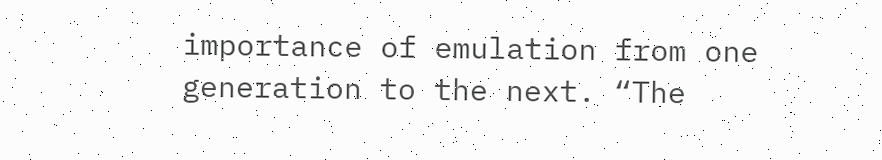importance of emulation from one generation to the next. “The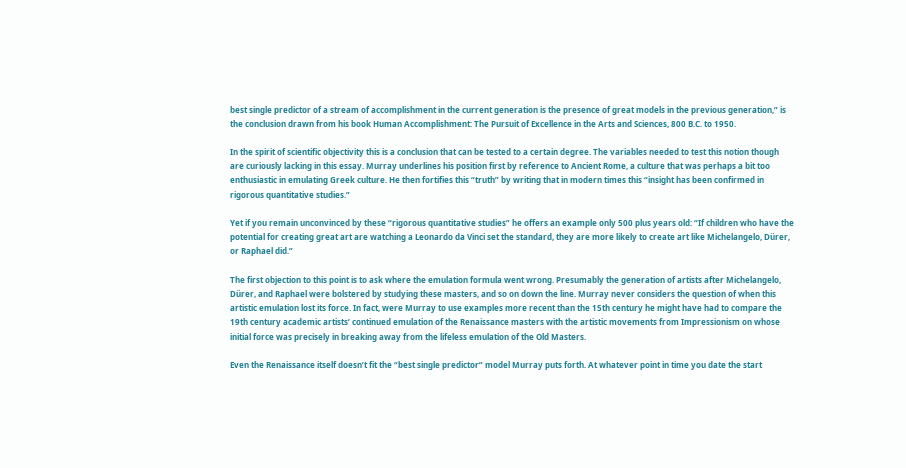best single predictor of a stream of accomplishment in the current generation is the presence of great models in the previous generation,” is the conclusion drawn from his book Human Accomplishment: The Pursuit of Excellence in the Arts and Sciences, 800 B.C. to 1950.

In the spirit of scientific objectivity this is a conclusion that can be tested to a certain degree. The variables needed to test this notion though are curiously lacking in this essay. Murray underlines his position first by reference to Ancient Rome, a culture that was perhaps a bit too enthusiastic in emulating Greek culture. He then fortifies this “truth” by writing that in modern times this “insight has been confirmed in rigorous quantitative studies.”

Yet if you remain unconvinced by these “rigorous quantitative studies” he offers an example only 500 plus years old: “If children who have the potential for creating great art are watching a Leonardo da Vinci set the standard, they are more likely to create art like Michelangelo, Dürer, or Raphael did.”

The first objection to this point is to ask where the emulation formula went wrong. Presumably the generation of artists after Michelangelo, Dürer, and Raphael were bolstered by studying these masters, and so on down the line. Murray never considers the question of when this artistic emulation lost its force. In fact, were Murray to use examples more recent than the 15th century he might have had to compare the 19th century academic artists’ continued emulation of the Renaissance masters with the artistic movements from Impressionism on whose initial force was precisely in breaking away from the lifeless emulation of the Old Masters.

Even the Renaissance itself doesn’t fit the “best single predictor” model Murray puts forth. At whatever point in time you date the start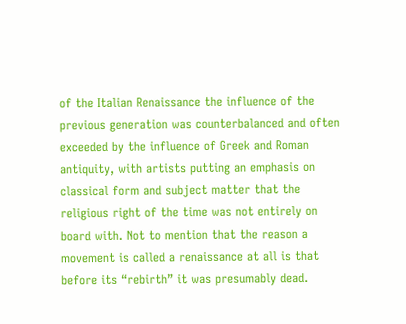of the Italian Renaissance the influence of the previous generation was counterbalanced and often exceeded by the influence of Greek and Roman antiquity, with artists putting an emphasis on classical form and subject matter that the religious right of the time was not entirely on board with. Not to mention that the reason a movement is called a renaissance at all is that before its “rebirth” it was presumably dead.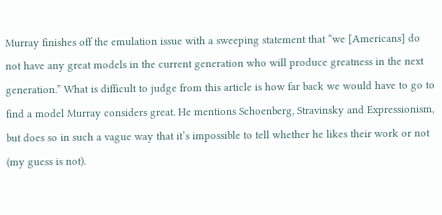Murray finishes off the emulation issue with a sweeping statement that “we [Americans] do not have any great models in the current generation who will produce greatness in the next generation.” What is difficult to judge from this article is how far back we would have to go to find a model Murray considers great. He mentions Schoenberg, Stravinsky and Expressionism, but does so in such a vague way that it’s impossible to tell whether he likes their work or not (my guess is not).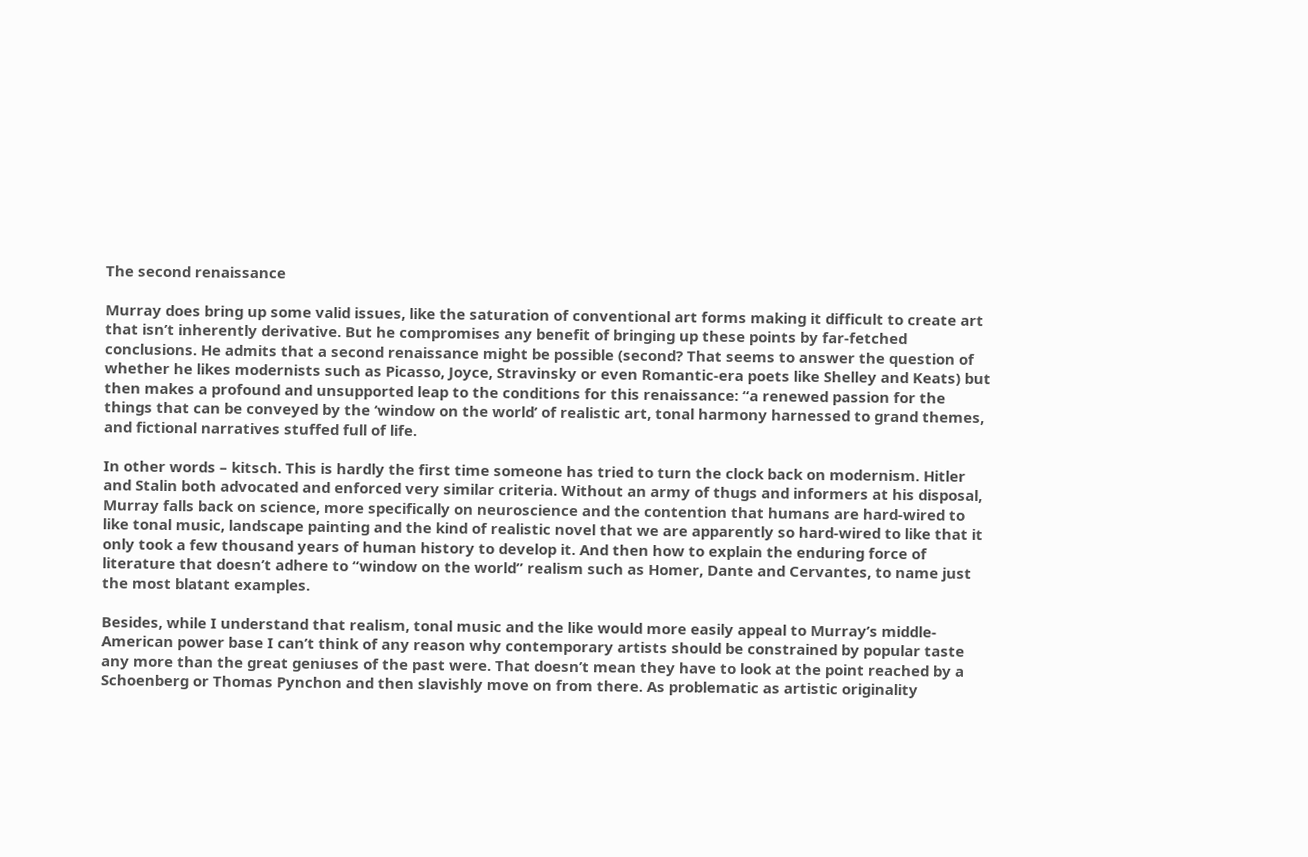The second renaissance

Murray does bring up some valid issues, like the saturation of conventional art forms making it difficult to create art that isn’t inherently derivative. But he compromises any benefit of bringing up these points by far-fetched conclusions. He admits that a second renaissance might be possible (second? That seems to answer the question of whether he likes modernists such as Picasso, Joyce, Stravinsky or even Romantic-era poets like Shelley and Keats) but then makes a profound and unsupported leap to the conditions for this renaissance: “a renewed passion for the things that can be conveyed by the ‘window on the world’ of realistic art, tonal harmony harnessed to grand themes, and fictional narratives stuffed full of life.

In other words – kitsch. This is hardly the first time someone has tried to turn the clock back on modernism. Hitler and Stalin both advocated and enforced very similar criteria. Without an army of thugs and informers at his disposal, Murray falls back on science, more specifically on neuroscience and the contention that humans are hard-wired to like tonal music, landscape painting and the kind of realistic novel that we are apparently so hard-wired to like that it only took a few thousand years of human history to develop it. And then how to explain the enduring force of literature that doesn’t adhere to “window on the world” realism such as Homer, Dante and Cervantes, to name just the most blatant examples.

Besides, while I understand that realism, tonal music and the like would more easily appeal to Murray’s middle-American power base I can’t think of any reason why contemporary artists should be constrained by popular taste any more than the great geniuses of the past were. That doesn’t mean they have to look at the point reached by a Schoenberg or Thomas Pynchon and then slavishly move on from there. As problematic as artistic originality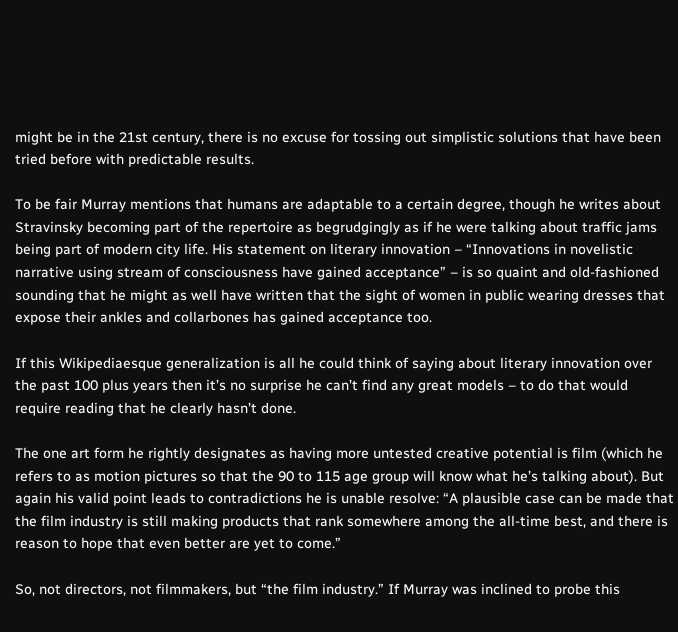might be in the 21st century, there is no excuse for tossing out simplistic solutions that have been tried before with predictable results.

To be fair Murray mentions that humans are adaptable to a certain degree, though he writes about Stravinsky becoming part of the repertoire as begrudgingly as if he were talking about traffic jams being part of modern city life. His statement on literary innovation – “Innovations in novelistic narrative using stream of consciousness have gained acceptance” – is so quaint and old-fashioned sounding that he might as well have written that the sight of women in public wearing dresses that expose their ankles and collarbones has gained acceptance too.

If this Wikipediaesque generalization is all he could think of saying about literary innovation over the past 100 plus years then it’s no surprise he can’t find any great models – to do that would require reading that he clearly hasn’t done.

The one art form he rightly designates as having more untested creative potential is film (which he refers to as motion pictures so that the 90 to 115 age group will know what he’s talking about). But again his valid point leads to contradictions he is unable resolve: “A plausible case can be made that the film industry is still making products that rank somewhere among the all-time best, and there is reason to hope that even better are yet to come.”

So, not directors, not filmmakers, but “the film industry.” If Murray was inclined to probe this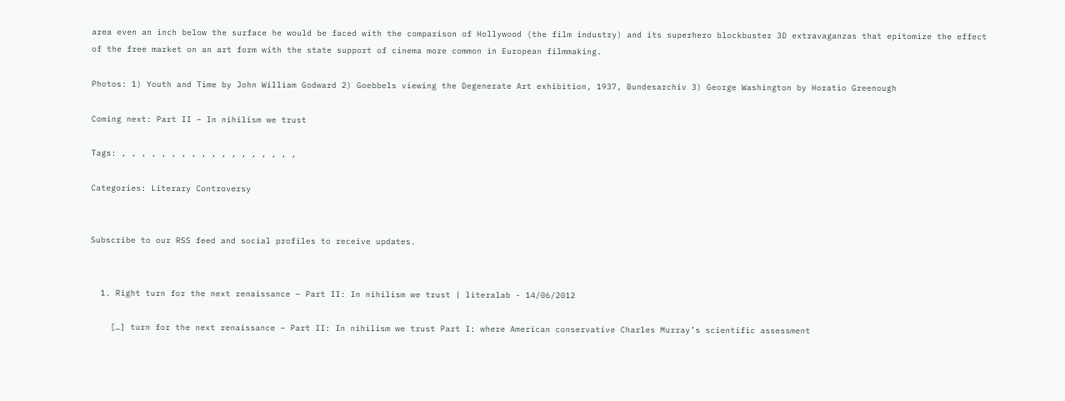area even an inch below the surface he would be faced with the comparison of Hollywood (the film industry) and its superhero blockbuster 3D extravaganzas that epitomize the effect of the free market on an art form with the state support of cinema more common in European filmmaking.

Photos: 1) Youth and Time by John William Godward 2) Goebbels viewing the Degenerate Art exhibition, 1937, Bundesarchiv 3) George Washington by Horatio Greenough

Coming next: Part II – In nihilism we trust

Tags: , , , , , , , , , , , , , , , , , ,

Categories: Literary Controversy


Subscribe to our RSS feed and social profiles to receive updates.


  1. Right turn for the next renaissance – Part II: In nihilism we trust | literalab - 14/06/2012

    […] turn for the next renaissance – Part II: In nihilism we trust Part I: where American conservative Charles Murray’s scientific assessment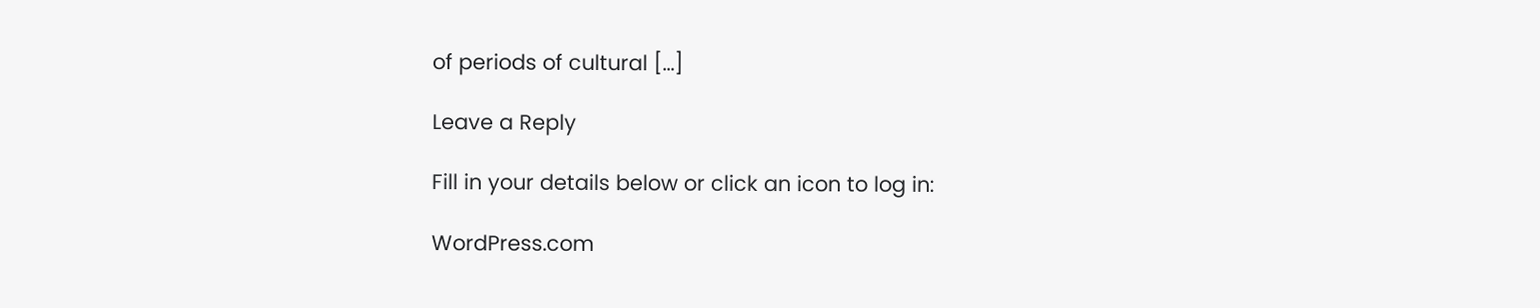of periods of cultural […]

Leave a Reply

Fill in your details below or click an icon to log in:

WordPress.com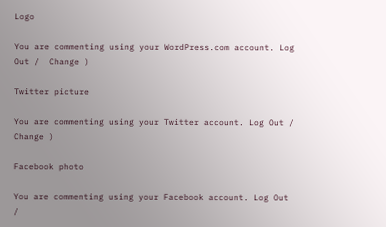Logo

You are commenting using your WordPress.com account. Log Out /  Change )

Twitter picture

You are commenting using your Twitter account. Log Out /  Change )

Facebook photo

You are commenting using your Facebook account. Log Out /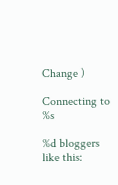Change )

Connecting to %s

%d bloggers like this: